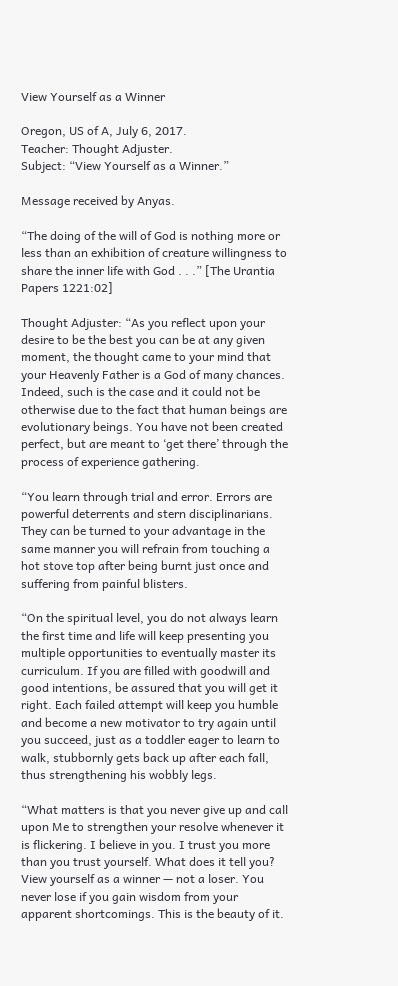View Yourself as a Winner

Oregon, US of A, July 6, 2017.
Teacher: Thought Adjuster.
Subject: “View Yourself as a Winner.”

Message received by Anyas.

“The doing of the will of God is nothing more or less than an exhibition of creature willingness to share the inner life with God . . .” [The Urantia Papers 1221:02]

Thought Adjuster: “As you reflect upon your desire to be the best you can be at any given moment, the thought came to your mind that your Heavenly Father is a God of many chances. Indeed, such is the case and it could not be otherwise due to the fact that human beings are evolutionary beings. You have not been created perfect, but are meant to ‘get there’ through the process of experience gathering.

“You learn through trial and error. Errors are powerful deterrents and stern disciplinarians. They can be turned to your advantage in the same manner you will refrain from touching a hot stove top after being burnt just once and suffering from painful blisters.

“On the spiritual level, you do not always learn the first time and life will keep presenting you multiple opportunities to eventually master its curriculum. If you are filled with goodwill and good intentions, be assured that you will get it right. Each failed attempt will keep you humble and become a new motivator to try again until you succeed, just as a toddler eager to learn to walk, stubbornly gets back up after each fall, thus strengthening his wobbly legs.

“What matters is that you never give up and call upon Me to strengthen your resolve whenever it is flickering. I believe in you. I trust you more than you trust yourself. What does it tell you? View yourself as a winner — not a loser. You never lose if you gain wisdom from your apparent shortcomings. This is the beauty of it.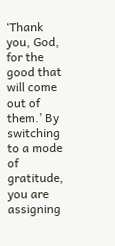‘Thank you, God, for the good that will come out of them.’ By switching to a mode of gratitude, you are assigning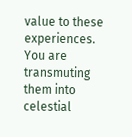value to these experiences. You are transmuting them into celestial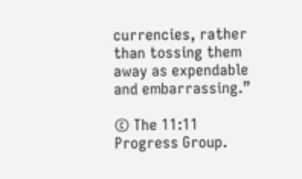currencies, rather than tossing them away as expendable and embarrassing.”

© The 11:11 Progress Group.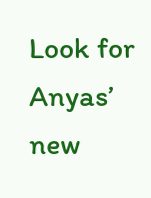Look for Anyas’ new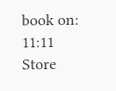book on: 11:11 Store